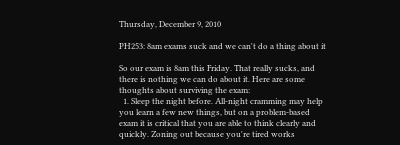Thursday, December 9, 2010

PH253: 8am exams suck and we can't do a thing about it

So our exam is 8am this Friday. That really sucks, and there is nothing we can do about it. Here are some thoughts about surviving the exam:
  1. Sleep the night before. All-night cramming may help you learn a few new things, but on a problem-based exam it is critical that you are able to think clearly and quickly. Zoning out because you're tired works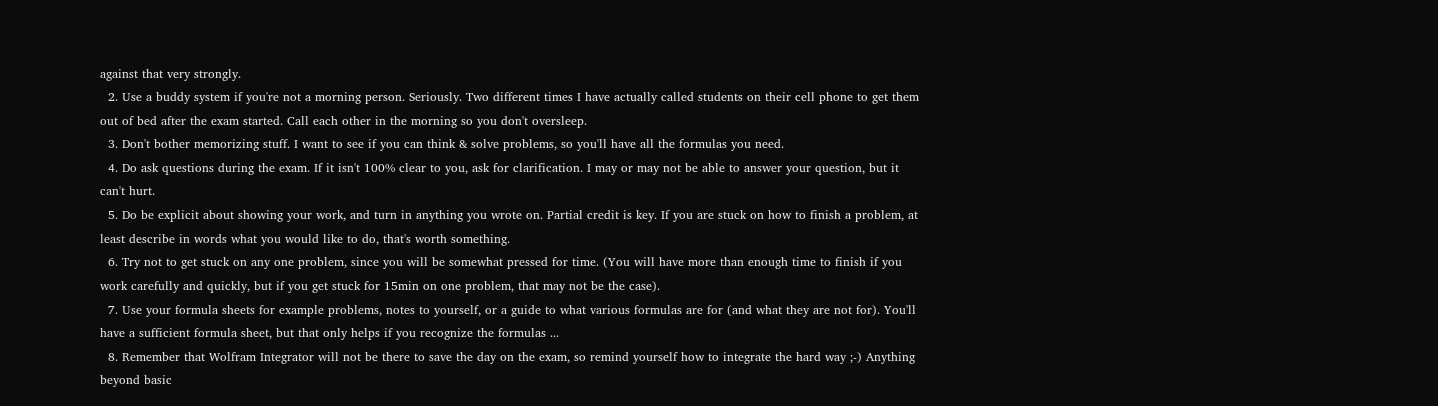against that very strongly.
  2. Use a buddy system if you're not a morning person. Seriously. Two different times I have actually called students on their cell phone to get them out of bed after the exam started. Call each other in the morning so you don't oversleep.
  3. Don't bother memorizing stuff. I want to see if you can think & solve problems, so you'll have all the formulas you need.
  4. Do ask questions during the exam. If it isn't 100% clear to you, ask for clarification. I may or may not be able to answer your question, but it can't hurt.
  5. Do be explicit about showing your work, and turn in anything you wrote on. Partial credit is key. If you are stuck on how to finish a problem, at least describe in words what you would like to do, that's worth something.
  6. Try not to get stuck on any one problem, since you will be somewhat pressed for time. (You will have more than enough time to finish if you work carefully and quickly, but if you get stuck for 15min on one problem, that may not be the case).
  7. Use your formula sheets for example problems, notes to yourself, or a guide to what various formulas are for (and what they are not for). You'll have a sufficient formula sheet, but that only helps if you recognize the formulas ...
  8. Remember that Wolfram Integrator will not be there to save the day on the exam, so remind yourself how to integrate the hard way ;-) Anything beyond basic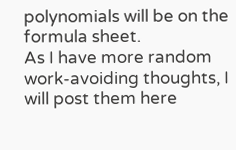polynomials will be on the formula sheet.
As I have more random work-avoiding thoughts, I will post them here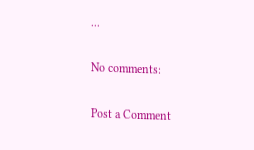...

No comments:

Post a Comment